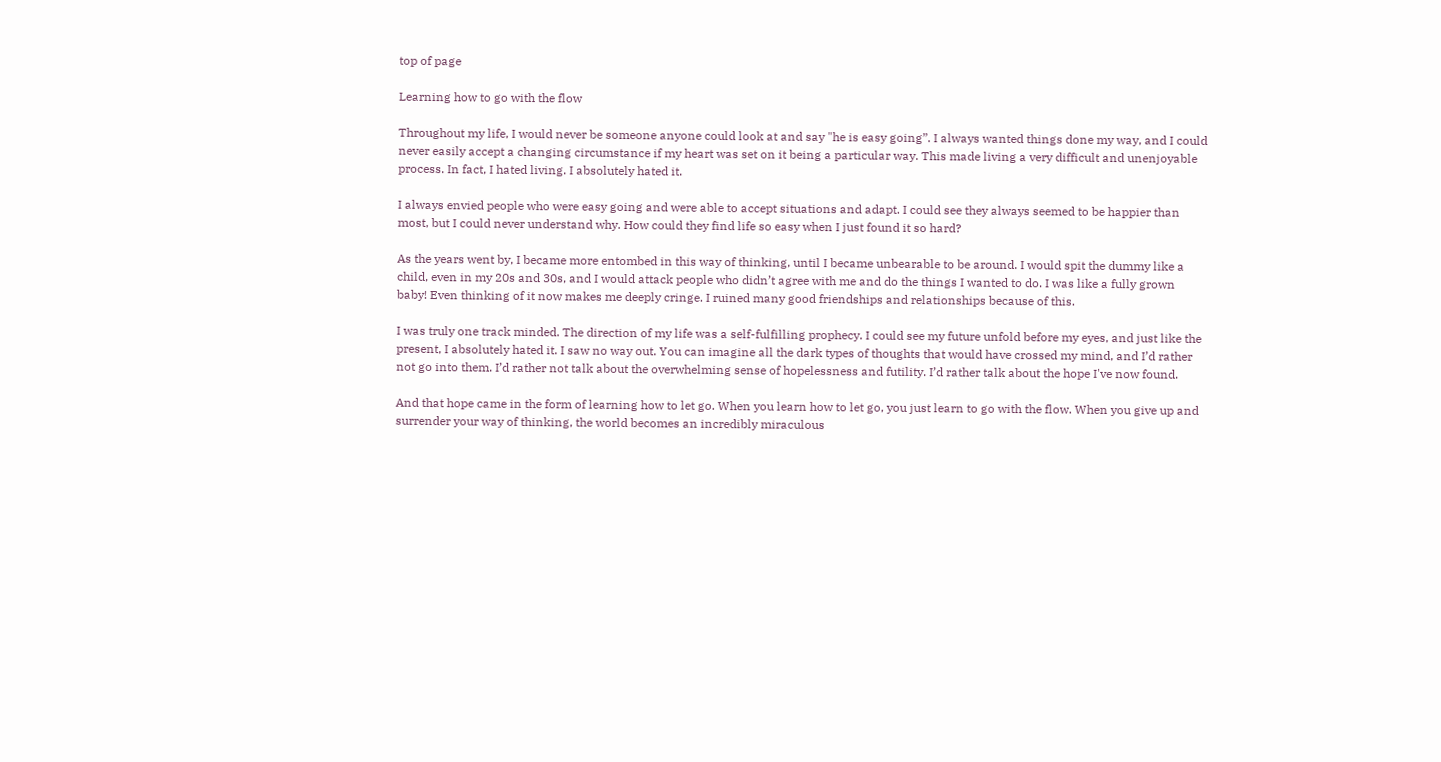top of page

Learning how to go with the flow

Throughout my life, I would never be someone anyone could look at and say "he is easy going”. I always wanted things done my way, and I could never easily accept a changing circumstance if my heart was set on it being a particular way. This made living a very difficult and unenjoyable process. In fact, I hated living. I absolutely hated it.

I always envied people who were easy going and were able to accept situations and adapt. I could see they always seemed to be happier than most, but I could never understand why. How could they find life so easy when I just found it so hard?

As the years went by, I became more entombed in this way of thinking, until I became unbearable to be around. I would spit the dummy like a child, even in my 20s and 30s, and I would attack people who didn’t agree with me and do the things I wanted to do. I was like a fully grown baby! Even thinking of it now makes me deeply cringe. I ruined many good friendships and relationships because of this.

I was truly one track minded. The direction of my life was a self-fulfilling prophecy. I could see my future unfold before my eyes, and just like the present, I absolutely hated it. I saw no way out. You can imagine all the dark types of thoughts that would have crossed my mind, and I’d rather not go into them. I’d rather not talk about the overwhelming sense of hopelessness and futility. I’d rather talk about the hope I've now found.

And that hope came in the form of learning how to let go. When you learn how to let go, you just learn to go with the flow. When you give up and surrender your way of thinking, the world becomes an incredibly miraculous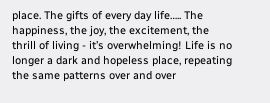place. The gifts of every day life….. The happiness, the joy, the excitement, the thrill of living - it’s overwhelming! Life is no longer a dark and hopeless place, repeating the same patterns over and over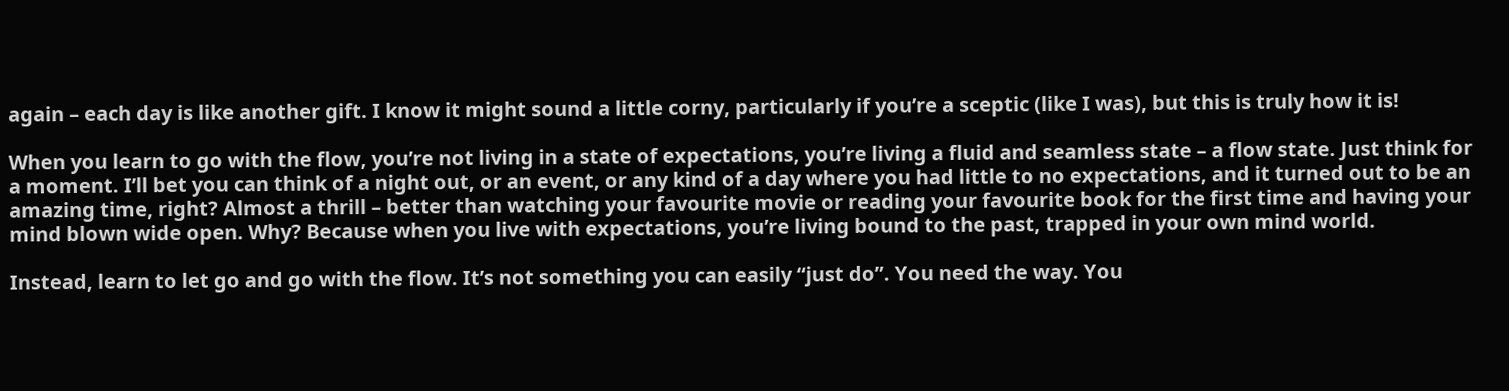again – each day is like another gift. I know it might sound a little corny, particularly if you’re a sceptic (like I was), but this is truly how it is!

When you learn to go with the flow, you’re not living in a state of expectations, you’re living a fluid and seamless state – a flow state. Just think for a moment. I’ll bet you can think of a night out, or an event, or any kind of a day where you had little to no expectations, and it turned out to be an amazing time, right? Almost a thrill – better than watching your favourite movie or reading your favourite book for the first time and having your mind blown wide open. Why? Because when you live with expectations, you’re living bound to the past, trapped in your own mind world.

Instead, learn to let go and go with the flow. It’s not something you can easily “just do”. You need the way. You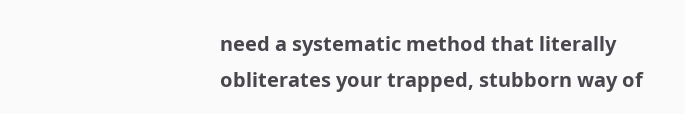need a systematic method that literally obliterates your trapped, stubborn way of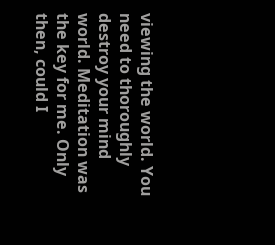viewing the world. You need to thoroughly destroy your mind world. Meditation was the key for me. Only then, could I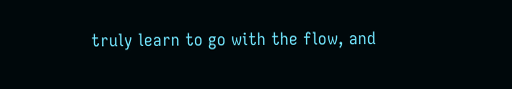truly learn to go with the flow, and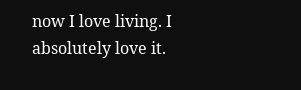now I love living. I absolutely love it.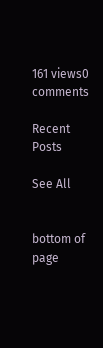161 views0 comments

Recent Posts

See All


bottom of page